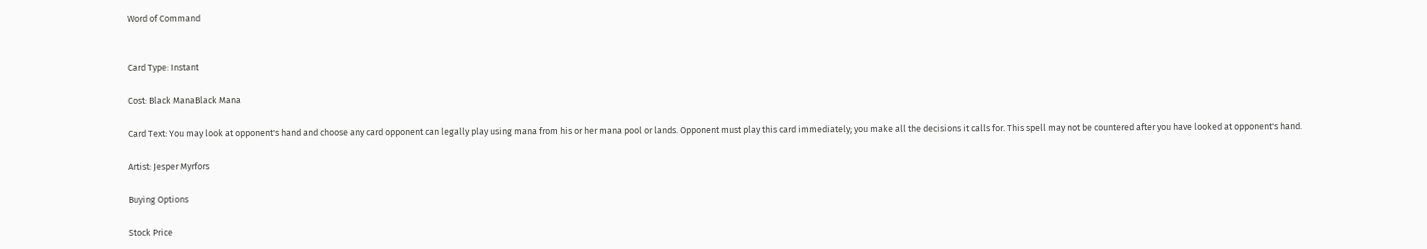Word of Command


Card Type: Instant

Cost: Black ManaBlack Mana

Card Text: You may look at opponent's hand and choose any card opponent can legally play using mana from his or her mana pool or lands. Opponent must play this card immediately; you make all the decisions it calls for. This spell may not be countered after you have looked at opponent's hand.

Artist: Jesper Myrfors

Buying Options

Stock Price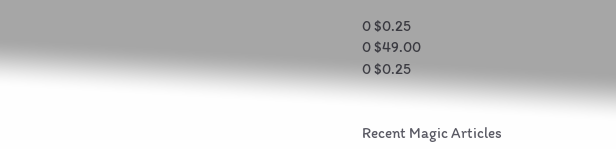0 $0.25
0 $49.00
0 $0.25


Recent Magic Articles